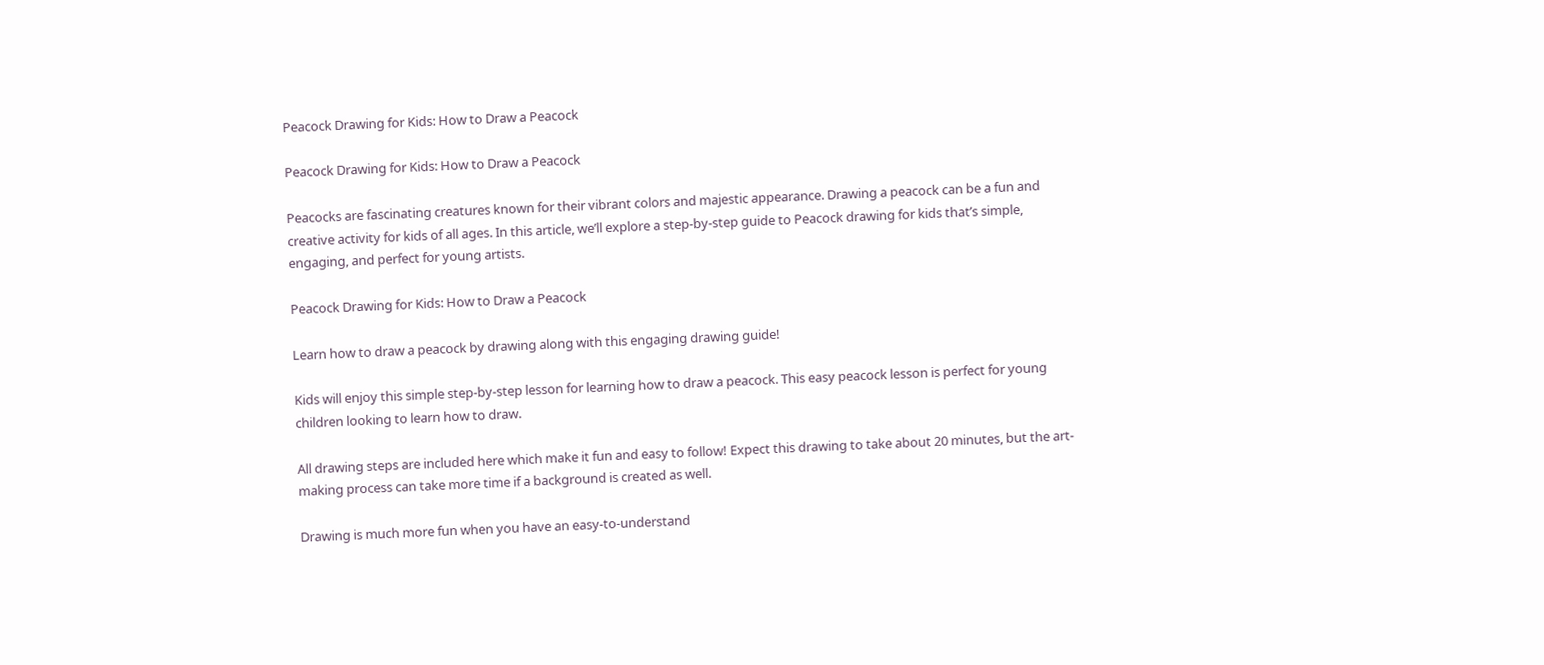Peacock Drawing for Kids: How to Draw a Peacock

Peacock Drawing for Kids: How to Draw a Peacock

Peacocks are fascinating creatures known for their vibrant colors and majestic appearance. Drawing a peacock can be a fun and creative activity for kids of all ages. In this article, we’ll explore a step-by-step guide to Peacock drawing for kids that’s simple, engaging, and perfect for young artists.

Peacock Drawing for Kids: How to Draw a Peacock

Learn how to draw a peacock by drawing along with this engaging drawing guide!

Kids will enjoy this simple step-by-step lesson for learning how to draw a peacock. This easy peacock lesson is perfect for young children looking to learn how to draw.

All drawing steps are included here which make it fun and easy to follow! Expect this drawing to take about 20 minutes, but the art-making process can take more time if a background is created as well.

Drawing is much more fun when you have an easy-to-understand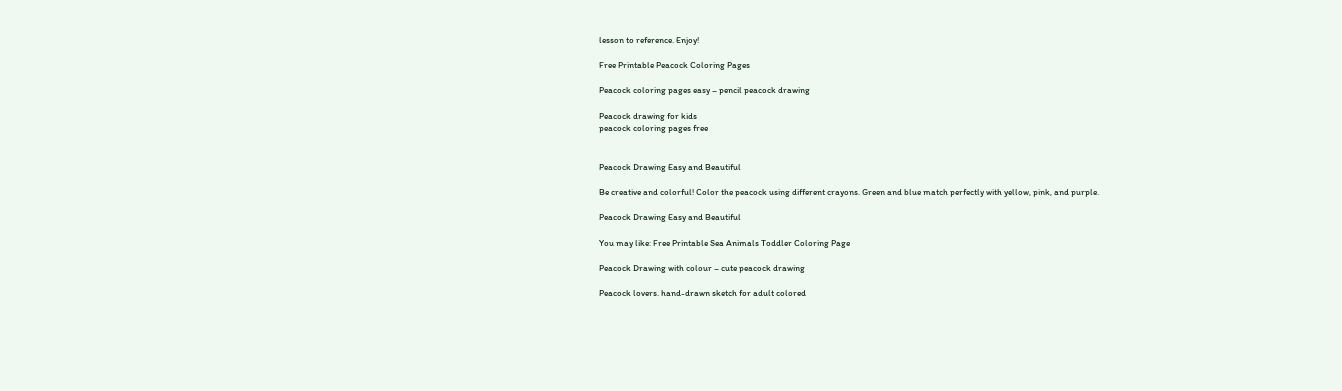lesson to reference. Enjoy!

Free Printable Peacock Coloring Pages

Peacock coloring pages easy – pencil peacock drawing

Peacock drawing for kids
peacock coloring pages free


Peacock Drawing Easy and Beautiful

Be creative and colorful! Color the peacock using different crayons. Green and blue match perfectly with yellow, pink, and purple.

Peacock Drawing Easy and Beautiful

You may like: Free Printable Sea Animals Toddler Coloring Page

Peacock Drawing with colour – cute peacock drawing

Peacock lovers. hand-drawn sketch for adult colored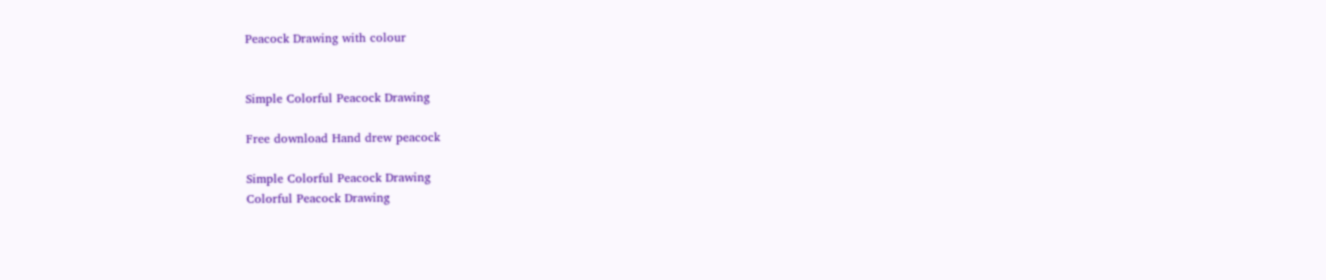Peacock Drawing with colour


Simple Colorful Peacock Drawing

Free download Hand drew peacock

Simple Colorful Peacock Drawing
Colorful Peacock Drawing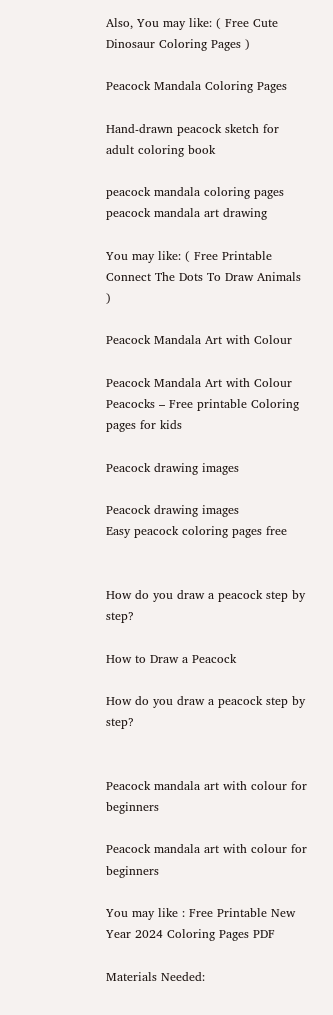Also, You may like: ( Free Cute Dinosaur Coloring Pages )

Peacock Mandala Coloring Pages

Hand-drawn peacock sketch for adult coloring book

peacock mandala coloring pages
peacock mandala art drawing

You may like: ( Free Printable Connect The Dots To Draw Animals )

Peacock Mandala Art with Colour

Peacock Mandala Art with Colour
Peacocks – Free printable Coloring pages for kids

Peacock drawing images

Peacock drawing images
Easy peacock coloring pages free


How do you draw a peacock step by step?

How to Draw a Peacock

How do you draw a peacock step by step?


Peacock mandala art with colour for beginners

Peacock mandala art with colour for beginners

You may like : Free Printable New Year 2024 Coloring Pages PDF

Materials Needed: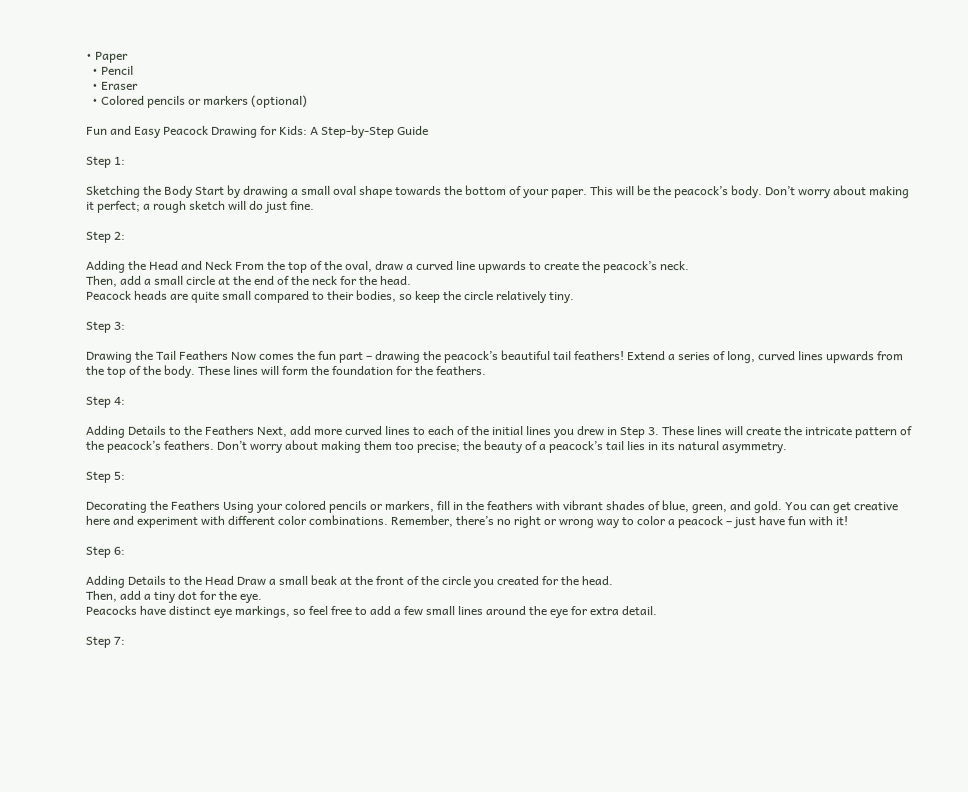• Paper
  • Pencil
  • Eraser
  • Colored pencils or markers (optional)

Fun and Easy Peacock Drawing for Kids: A Step-by-Step Guide

Step 1:

Sketching the Body Start by drawing a small oval shape towards the bottom of your paper. This will be the peacock’s body. Don’t worry about making it perfect; a rough sketch will do just fine.

Step 2:

Adding the Head and Neck From the top of the oval, draw a curved line upwards to create the peacock’s neck.
Then, add a small circle at the end of the neck for the head.
Peacock heads are quite small compared to their bodies, so keep the circle relatively tiny.

Step 3:

Drawing the Tail Feathers Now comes the fun part – drawing the peacock’s beautiful tail feathers! Extend a series of long, curved lines upwards from the top of the body. These lines will form the foundation for the feathers.

Step 4:

Adding Details to the Feathers Next, add more curved lines to each of the initial lines you drew in Step 3. These lines will create the intricate pattern of the peacock’s feathers. Don’t worry about making them too precise; the beauty of a peacock’s tail lies in its natural asymmetry.

Step 5:

Decorating the Feathers Using your colored pencils or markers, fill in the feathers with vibrant shades of blue, green, and gold. You can get creative here and experiment with different color combinations. Remember, there’s no right or wrong way to color a peacock – just have fun with it!

Step 6:

Adding Details to the Head Draw a small beak at the front of the circle you created for the head.
Then, add a tiny dot for the eye.
Peacocks have distinct eye markings, so feel free to add a few small lines around the eye for extra detail.

Step 7: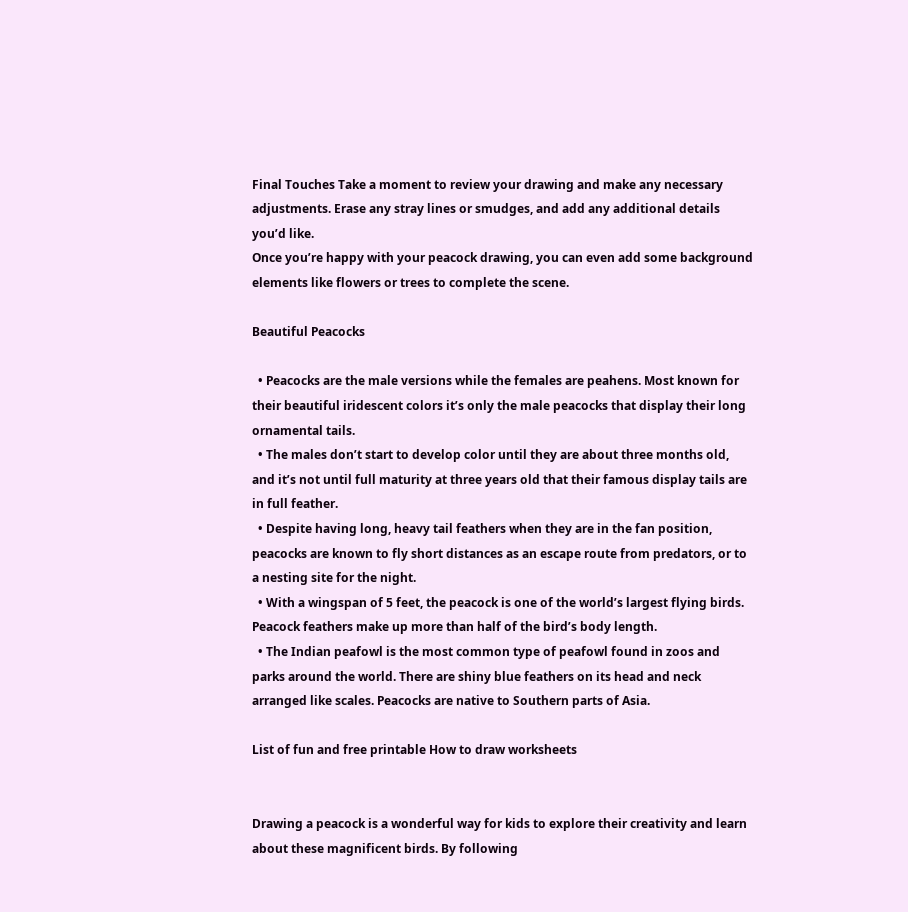Final Touches Take a moment to review your drawing and make any necessary adjustments. Erase any stray lines or smudges, and add any additional details you’d like.
Once you’re happy with your peacock drawing, you can even add some background elements like flowers or trees to complete the scene.

Beautiful Peacocks

  • Peacocks are the male versions while the females are peahens. Most known for their beautiful iridescent colors it’s only the male peacocks that display their long ornamental tails.
  • The males don’t start to develop color until they are about three months old, and it’s not until full maturity at three years old that their famous display tails are in full feather.
  • Despite having long, heavy tail feathers when they are in the fan position, peacocks are known to fly short distances as an escape route from predators, or to a nesting site for the night.
  • With a wingspan of 5 feet, the peacock is one of the world’s largest flying birds. Peacock feathers make up more than half of the bird’s body length.
  • The Indian peafowl is the most common type of peafowl found in zoos and parks around the world. There are shiny blue feathers on its head and neck arranged like scales. Peacocks are native to Southern parts of Asia.

List of fun and free printable How to draw worksheets


Drawing a peacock is a wonderful way for kids to explore their creativity and learn about these magnificent birds. By following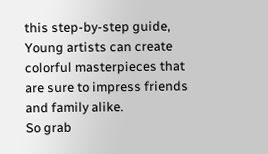this step-by-step guide,
Young artists can create colorful masterpieces that are sure to impress friends and family alike.
So grab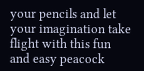your pencils and let your imagination take flight with this fun and easy peacock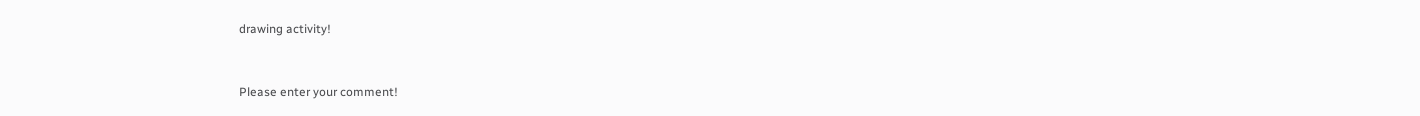drawing activity!


Please enter your comment!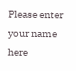Please enter your name here